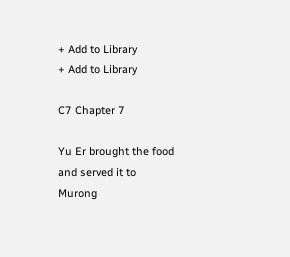+ Add to Library
+ Add to Library

C7 Chapter 7

Yu Er brought the food and served it to Murong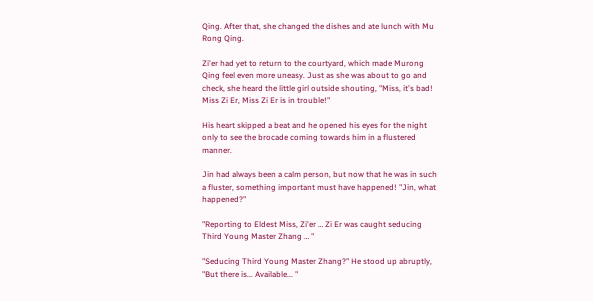Qing. After that, she changed the dishes and ate lunch with Mu Rong Qing.

Zi'er had yet to return to the courtyard, which made Murong Qing feel even more uneasy. Just as she was about to go and check, she heard the little girl outside shouting, "Miss, it's bad! Miss Zi Er, Miss Zi Er is in trouble!"

His heart skipped a beat and he opened his eyes for the night only to see the brocade coming towards him in a flustered manner.

Jin had always been a calm person, but now that he was in such a fluster, something important must have happened! "Jin, what happened?"

"Reporting to Eldest Miss, Zi'er … Zi Er was caught seducing Third Young Master Zhang … "

"Seducing Third Young Master Zhang?" He stood up abruptly, "But there is... Available... "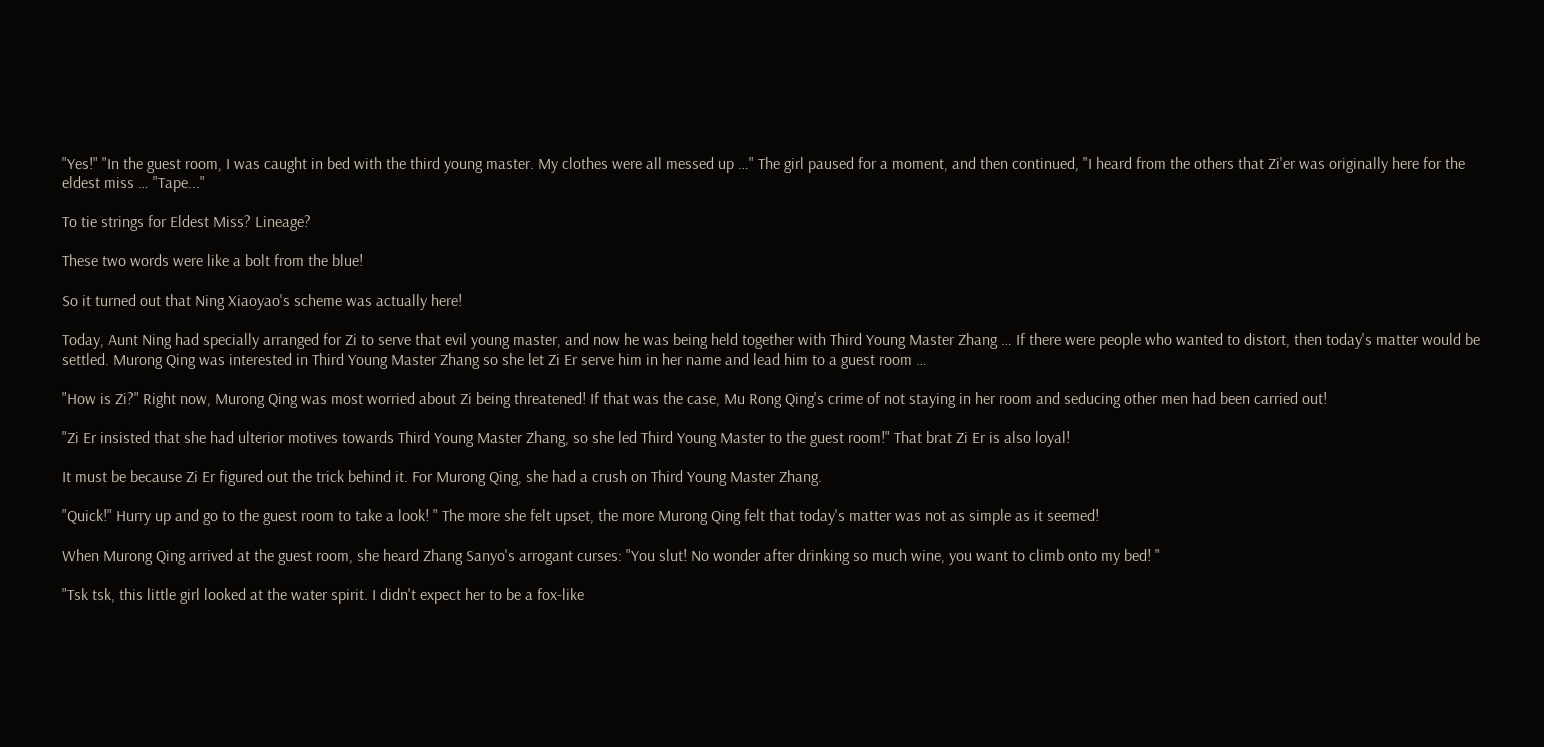"Yes!" "In the guest room, I was caught in bed with the third young master. My clothes were all messed up …" The girl paused for a moment, and then continued, "I heard from the others that Zi'er was originally here for the eldest miss … "Tape..."

To tie strings for Eldest Miss? Lineage?

These two words were like a bolt from the blue!

So it turned out that Ning Xiaoyao's scheme was actually here!

Today, Aunt Ning had specially arranged for Zi to serve that evil young master, and now he was being held together with Third Young Master Zhang … If there were people who wanted to distort, then today's matter would be settled. Murong Qing was interested in Third Young Master Zhang so she let Zi Er serve him in her name and lead him to a guest room …

"How is Zi?" Right now, Murong Qing was most worried about Zi being threatened! If that was the case, Mu Rong Qing's crime of not staying in her room and seducing other men had been carried out!

"Zi Er insisted that she had ulterior motives towards Third Young Master Zhang, so she led Third Young Master to the guest room!" That brat Zi Er is also loyal!

It must be because Zi Er figured out the trick behind it. For Murong Qing, she had a crush on Third Young Master Zhang.

"Quick!" Hurry up and go to the guest room to take a look! " The more she felt upset, the more Murong Qing felt that today's matter was not as simple as it seemed!

When Murong Qing arrived at the guest room, she heard Zhang Sanyo's arrogant curses: "You slut! No wonder after drinking so much wine, you want to climb onto my bed! "

"Tsk tsk, this little girl looked at the water spirit. I didn't expect her to be a fox-like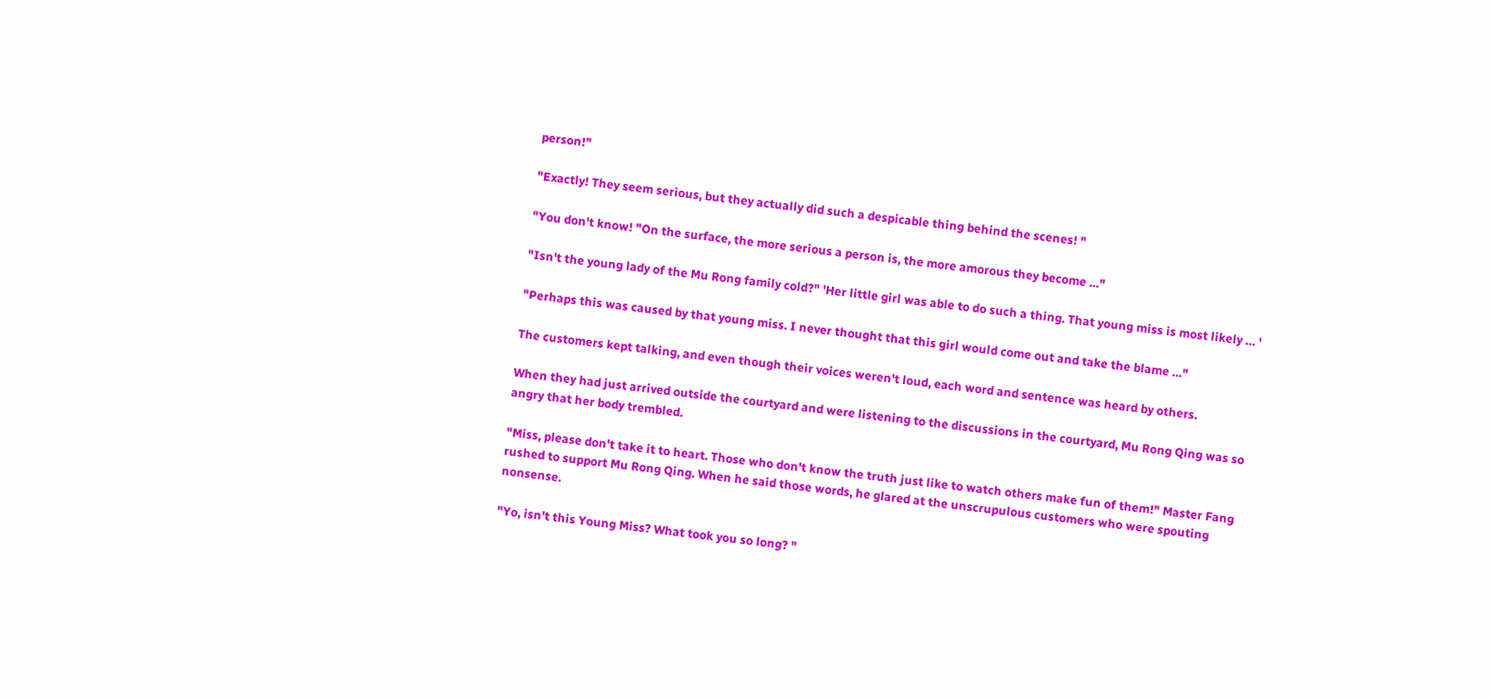person!"

"Exactly! They seem serious, but they actually did such a despicable thing behind the scenes! "

"You don't know! "On the surface, the more serious a person is, the more amorous they become …"

"Isn't the young lady of the Mu Rong family cold?" 'Her little girl was able to do such a thing. That young miss is most likely … '

"Perhaps this was caused by that young miss. I never thought that this girl would come out and take the blame …"

The customers kept talking, and even though their voices weren't loud, each word and sentence was heard by others.

When they had just arrived outside the courtyard and were listening to the discussions in the courtyard, Mu Rong Qing was so angry that her body trembled.

"Miss, please don't take it to heart. Those who don't know the truth just like to watch others make fun of them!" Master Fang rushed to support Mu Rong Qing. When he said those words, he glared at the unscrupulous customers who were spouting nonsense.

"Yo, isn't this Young Miss? What took you so long? "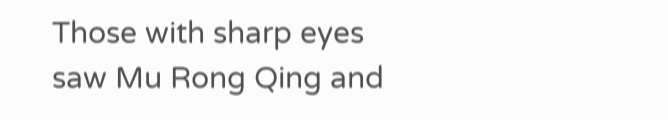Those with sharp eyes saw Mu Rong Qing and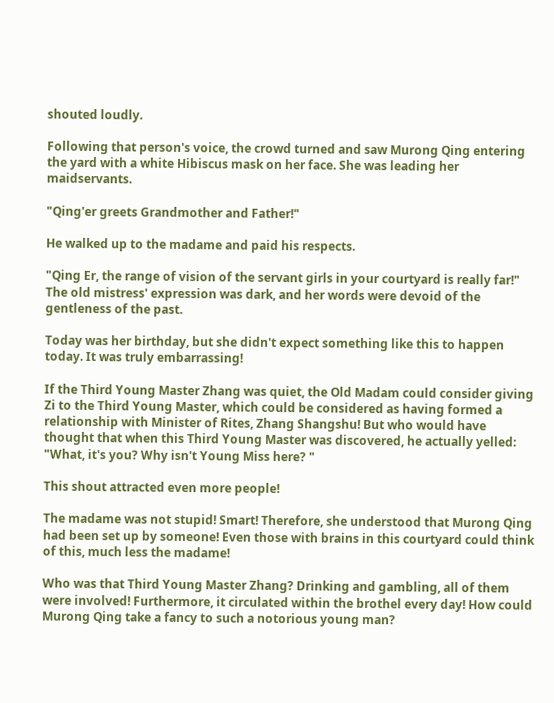shouted loudly.

Following that person's voice, the crowd turned and saw Murong Qing entering the yard with a white Hibiscus mask on her face. She was leading her maidservants.

"Qing'er greets Grandmother and Father!"

He walked up to the madame and paid his respects.

"Qing Er, the range of vision of the servant girls in your courtyard is really far!" The old mistress' expression was dark, and her words were devoid of the gentleness of the past.

Today was her birthday, but she didn't expect something like this to happen today. It was truly embarrassing!

If the Third Young Master Zhang was quiet, the Old Madam could consider giving Zi to the Third Young Master, which could be considered as having formed a relationship with Minister of Rites, Zhang Shangshu! But who would have thought that when this Third Young Master was discovered, he actually yelled: "What, it's you? Why isn't Young Miss here? "

This shout attracted even more people!

The madame was not stupid! Smart! Therefore, she understood that Murong Qing had been set up by someone! Even those with brains in this courtyard could think of this, much less the madame!

Who was that Third Young Master Zhang? Drinking and gambling, all of them were involved! Furthermore, it circulated within the brothel every day! How could Murong Qing take a fancy to such a notorious young man?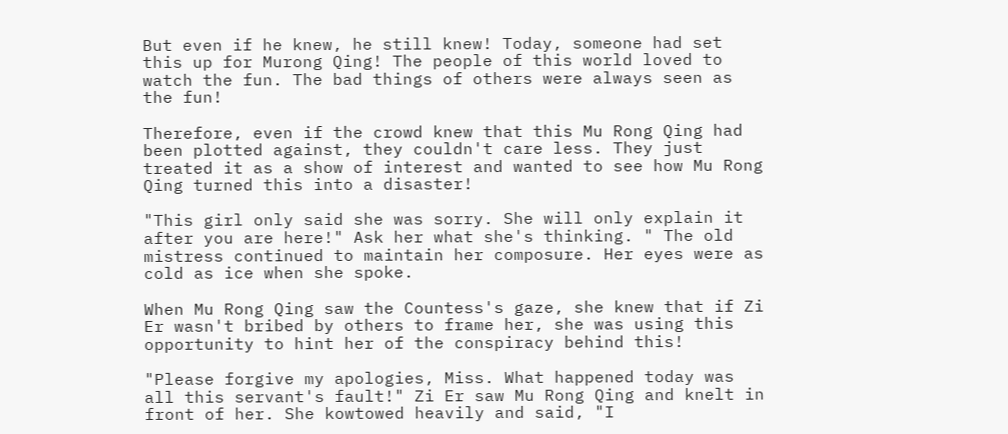But even if he knew, he still knew! Today, someone had set this up for Murong Qing! The people of this world loved to watch the fun. The bad things of others were always seen as the fun!

Therefore, even if the crowd knew that this Mu Rong Qing had been plotted against, they couldn't care less. They just treated it as a show of interest and wanted to see how Mu Rong Qing turned this into a disaster!

"This girl only said she was sorry. She will only explain it after you are here!" Ask her what she's thinking. " The old mistress continued to maintain her composure. Her eyes were as cold as ice when she spoke.

When Mu Rong Qing saw the Countess's gaze, she knew that if Zi Er wasn't bribed by others to frame her, she was using this opportunity to hint her of the conspiracy behind this!

"Please forgive my apologies, Miss. What happened today was all this servant's fault!" Zi Er saw Mu Rong Qing and knelt in front of her. She kowtowed heavily and said, "I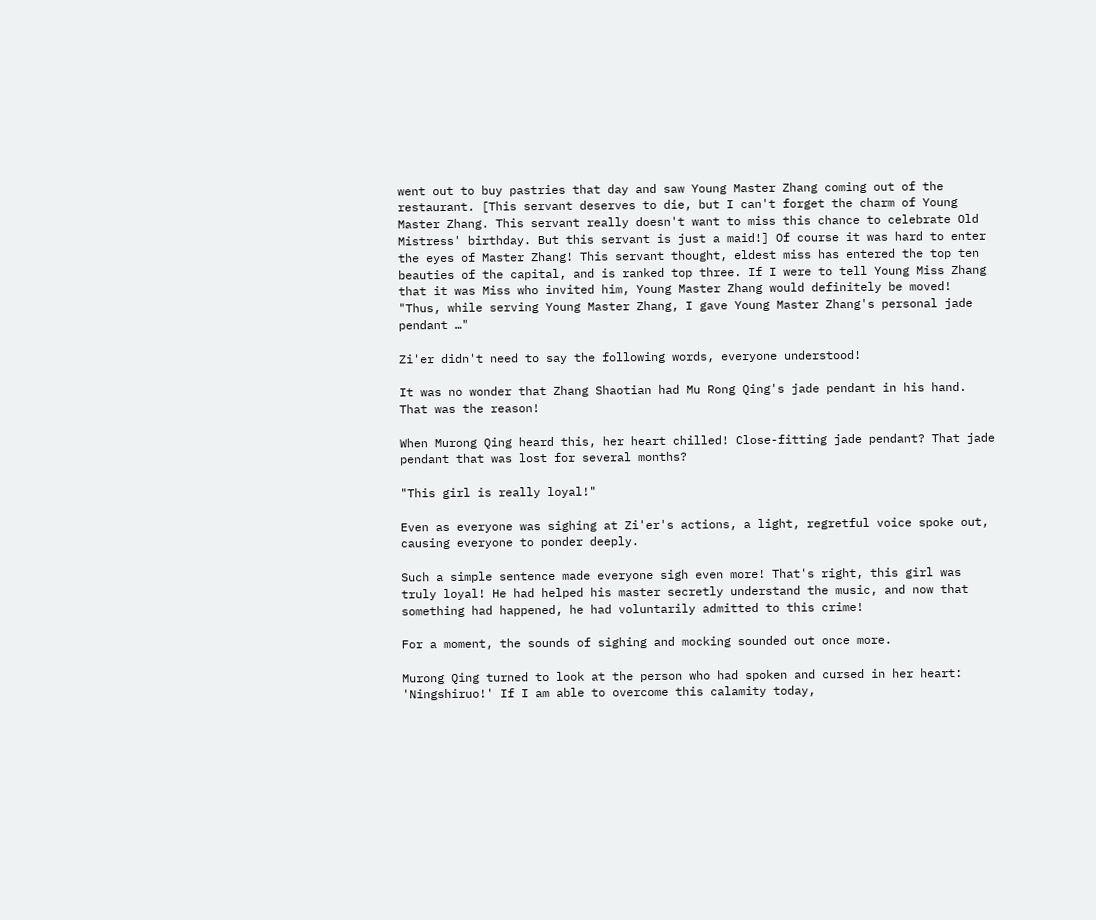went out to buy pastries that day and saw Young Master Zhang coming out of the restaurant. [This servant deserves to die, but I can't forget the charm of Young Master Zhang. This servant really doesn't want to miss this chance to celebrate Old Mistress' birthday. But this servant is just a maid!] Of course it was hard to enter the eyes of Master Zhang! This servant thought, eldest miss has entered the top ten beauties of the capital, and is ranked top three. If I were to tell Young Miss Zhang that it was Miss who invited him, Young Master Zhang would definitely be moved! "Thus, while serving Young Master Zhang, I gave Young Master Zhang's personal jade pendant …"

Zi'er didn't need to say the following words, everyone understood!

It was no wonder that Zhang Shaotian had Mu Rong Qing's jade pendant in his hand. That was the reason!

When Murong Qing heard this, her heart chilled! Close-fitting jade pendant? That jade pendant that was lost for several months?

"This girl is really loyal!"

Even as everyone was sighing at Zi'er's actions, a light, regretful voice spoke out, causing everyone to ponder deeply.

Such a simple sentence made everyone sigh even more! That's right, this girl was truly loyal! He had helped his master secretly understand the music, and now that something had happened, he had voluntarily admitted to this crime!

For a moment, the sounds of sighing and mocking sounded out once more.

Murong Qing turned to look at the person who had spoken and cursed in her heart: 'Ningshiruo!' If I am able to overcome this calamity today,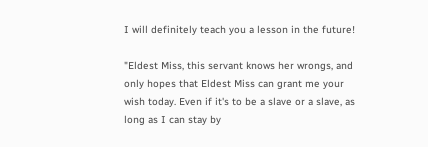I will definitely teach you a lesson in the future!

"Eldest Miss, this servant knows her wrongs, and only hopes that Eldest Miss can grant me your wish today. Even if it's to be a slave or a slave, as long as I can stay by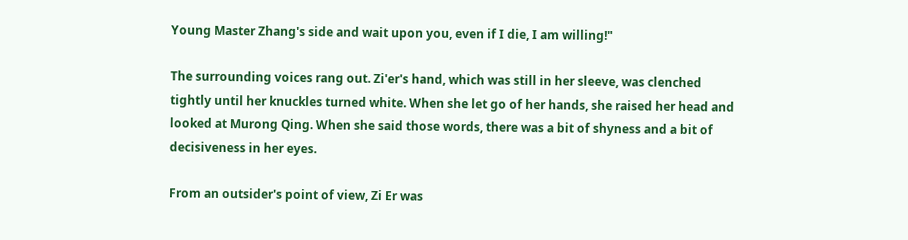Young Master Zhang's side and wait upon you, even if I die, I am willing!"

The surrounding voices rang out. Zi'er's hand, which was still in her sleeve, was clenched tightly until her knuckles turned white. When she let go of her hands, she raised her head and looked at Murong Qing. When she said those words, there was a bit of shyness and a bit of decisiveness in her eyes.

From an outsider's point of view, Zi Er was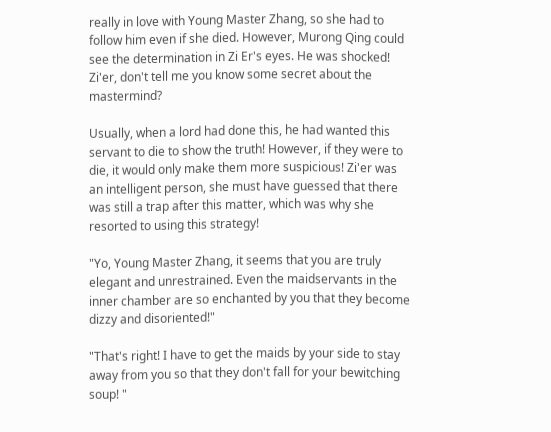really in love with Young Master Zhang, so she had to follow him even if she died. However, Murong Qing could see the determination in Zi Er's eyes. He was shocked! Zi'er, don't tell me you know some secret about the mastermind?

Usually, when a lord had done this, he had wanted this servant to die to show the truth! However, if they were to die, it would only make them more suspicious! Zi'er was an intelligent person, she must have guessed that there was still a trap after this matter, which was why she resorted to using this strategy!

"Yo, Young Master Zhang, it seems that you are truly elegant and unrestrained. Even the maidservants in the inner chamber are so enchanted by you that they become dizzy and disoriented!"

"That's right! I have to get the maids by your side to stay away from you so that they don't fall for your bewitching soup! "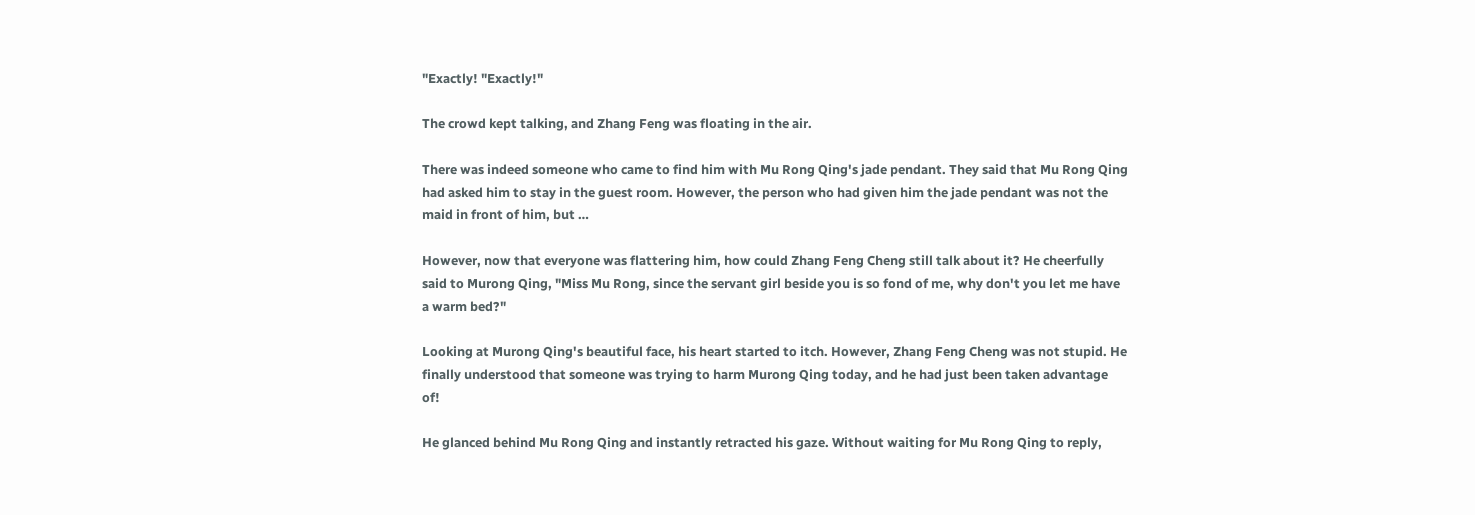"Exactly! "Exactly!"

The crowd kept talking, and Zhang Feng was floating in the air.

There was indeed someone who came to find him with Mu Rong Qing's jade pendant. They said that Mu Rong Qing had asked him to stay in the guest room. However, the person who had given him the jade pendant was not the maid in front of him, but …

However, now that everyone was flattering him, how could Zhang Feng Cheng still talk about it? He cheerfully said to Murong Qing, "Miss Mu Rong, since the servant girl beside you is so fond of me, why don't you let me have a warm bed?"

Looking at Murong Qing's beautiful face, his heart started to itch. However, Zhang Feng Cheng was not stupid. He finally understood that someone was trying to harm Murong Qing today, and he had just been taken advantage of!

He glanced behind Mu Rong Qing and instantly retracted his gaze. Without waiting for Mu Rong Qing to reply,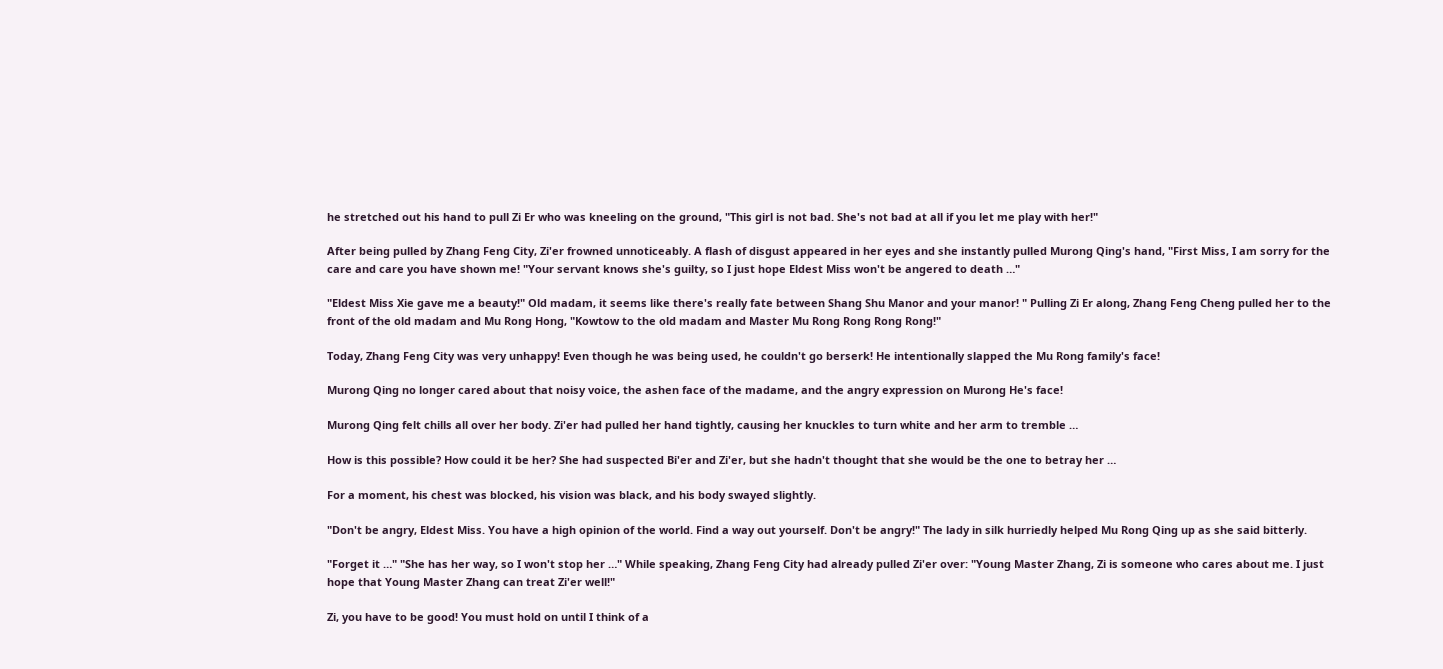he stretched out his hand to pull Zi Er who was kneeling on the ground, "This girl is not bad. She's not bad at all if you let me play with her!"

After being pulled by Zhang Feng City, Zi'er frowned unnoticeably. A flash of disgust appeared in her eyes and she instantly pulled Murong Qing's hand, "First Miss, I am sorry for the care and care you have shown me! "Your servant knows she's guilty, so I just hope Eldest Miss won't be angered to death …"

"Eldest Miss Xie gave me a beauty!" Old madam, it seems like there's really fate between Shang Shu Manor and your manor! " Pulling Zi Er along, Zhang Feng Cheng pulled her to the front of the old madam and Mu Rong Hong, "Kowtow to the old madam and Master Mu Rong Rong Rong Rong!"

Today, Zhang Feng City was very unhappy! Even though he was being used, he couldn't go berserk! He intentionally slapped the Mu Rong family's face!

Murong Qing no longer cared about that noisy voice, the ashen face of the madame, and the angry expression on Murong He's face!

Murong Qing felt chills all over her body. Zi'er had pulled her hand tightly, causing her knuckles to turn white and her arm to tremble …

How is this possible? How could it be her? She had suspected Bi'er and Zi'er, but she hadn't thought that she would be the one to betray her …

For a moment, his chest was blocked, his vision was black, and his body swayed slightly.

"Don't be angry, Eldest Miss. You have a high opinion of the world. Find a way out yourself. Don't be angry!" The lady in silk hurriedly helped Mu Rong Qing up as she said bitterly.

"Forget it …" "She has her way, so I won't stop her …" While speaking, Zhang Feng City had already pulled Zi'er over: "Young Master Zhang, Zi is someone who cares about me. I just hope that Young Master Zhang can treat Zi'er well!"

Zi, you have to be good! You must hold on until I think of a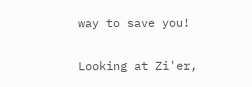way to save you!

Looking at Zi'er,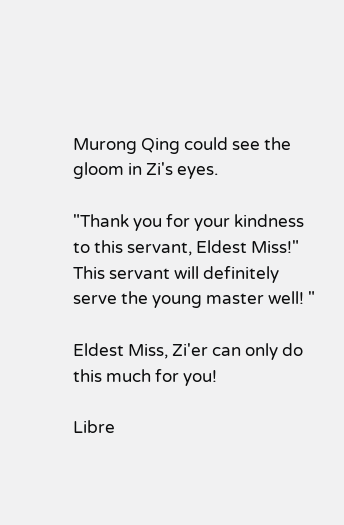Murong Qing could see the gloom in Zi's eyes.

"Thank you for your kindness to this servant, Eldest Miss!" This servant will definitely serve the young master well! "

Eldest Miss, Zi'er can only do this much for you!

Libre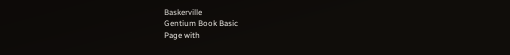Baskerville
Gentium Book Basic
Page with